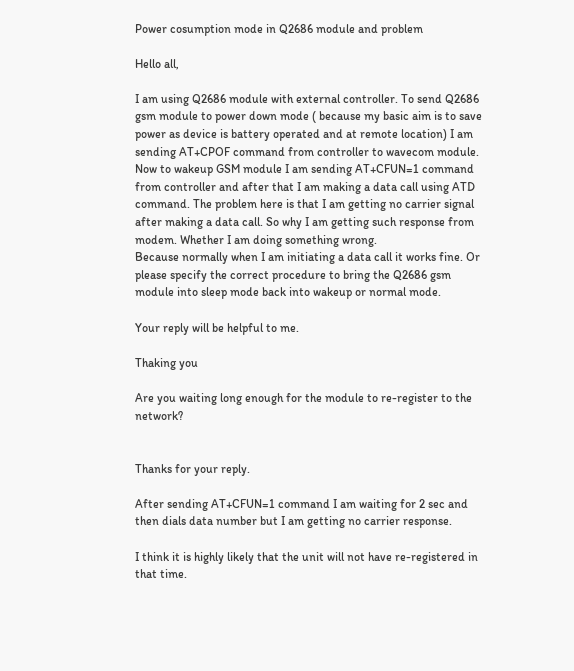Power cosumption mode in Q2686 module and problem

Hello all,

I am using Q2686 module with external controller. To send Q2686 gsm module to power down mode ( because my basic aim is to save power as device is battery operated and at remote location) I am sending AT+CPOF command from controller to wavecom module. Now to wakeup GSM module I am sending AT+CFUN=1 command from controller and after that I am making a data call using ATD command. The problem here is that I am getting no carrier signal after making a data call. So why I am getting such response from modem. Whether I am doing something wrong.
Because normally when I am initiating a data call it works fine. Or please specify the correct procedure to bring the Q2686 gsm module into sleep mode back into wakeup or normal mode.

Your reply will be helpful to me.

Thaking you

Are you waiting long enough for the module to re-register to the network?


Thanks for your reply.

After sending AT+CFUN=1 command I am waiting for 2 sec and then dials data number but I am getting no carrier response.

I think it is highly likely that the unit will not have re-registered in that time.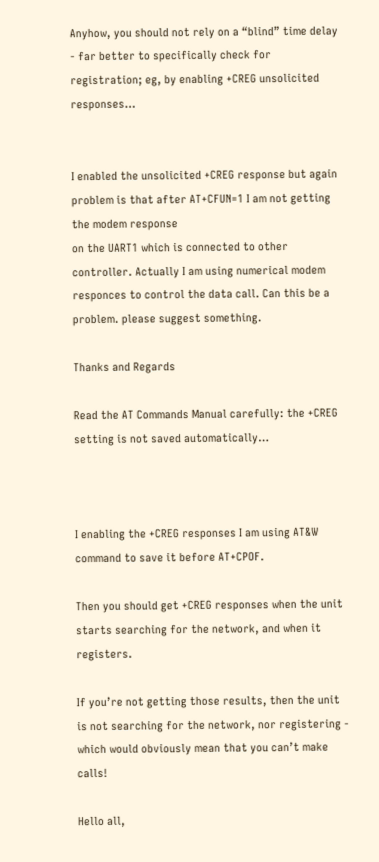Anyhow, you should not rely on a “blind” time delay - far better to specifically check for registration; eg, by enabling +CREG unsolicited responses…


I enabled the unsolicited +CREG response but again problem is that after AT+CFUN=1 I am not getting the modem response
on the UART1 which is connected to other controller. Actually I am using numerical modem responces to control the data call. Can this be a problem. please suggest something.

Thanks and Regards

Read the AT Commands Manual carefully: the +CREG setting is not saved automatically…



I enabling the +CREG responses I am using AT&W command to save it before AT+CPOF.

Then you should get +CREG responses when the unit starts searching for the network, and when it registers.

If you’re not getting those results, then the unit is not searching for the network, nor registering - which would obviously mean that you can’t make calls!

Hello all,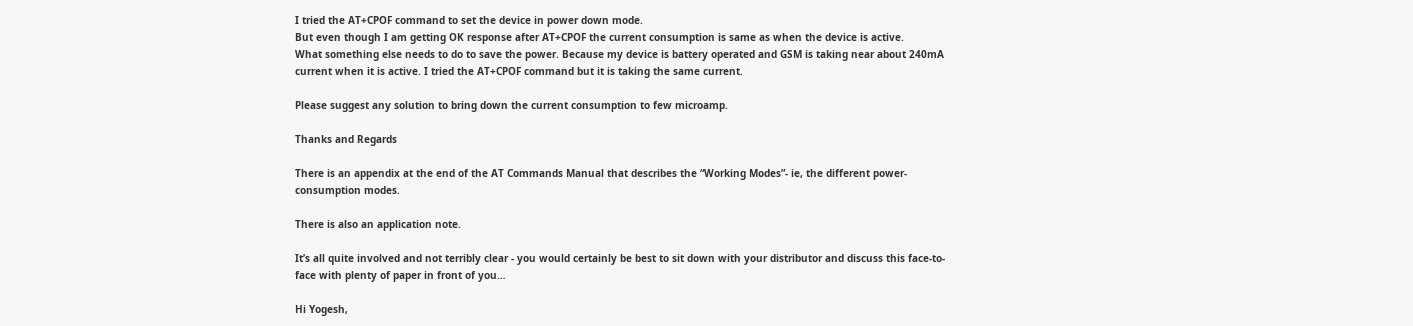I tried the AT+CPOF command to set the device in power down mode.
But even though I am getting OK response after AT+CPOF the current consumption is same as when the device is active.
What something else needs to do to save the power. Because my device is battery operated and GSM is taking near about 240mA current when it is active. I tried the AT+CPOF command but it is taking the same current.

Please suggest any solution to bring down the current consumption to few microamp.

Thanks and Regards

There is an appendix at the end of the AT Commands Manual that describes the “Working Modes”- ie, the different power-consumption modes.

There is also an application note.

It’s all quite involved and not terribly clear - you would certainly be best to sit down with your distributor and discuss this face-to-face with plenty of paper in front of you…

Hi Yogesh,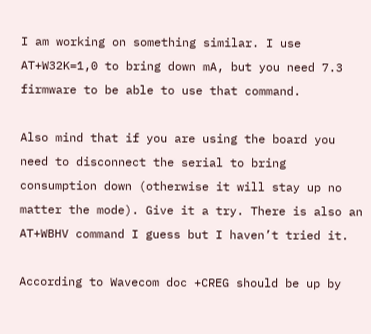I am working on something similar. I use AT+W32K=1,0 to bring down mA, but you need 7.3 firmware to be able to use that command.

Also mind that if you are using the board you need to disconnect the serial to bring consumption down (otherwise it will stay up no matter the mode). Give it a try. There is also an AT+WBHV command I guess but I haven’t tried it.

According to Wavecom doc +CREG should be up by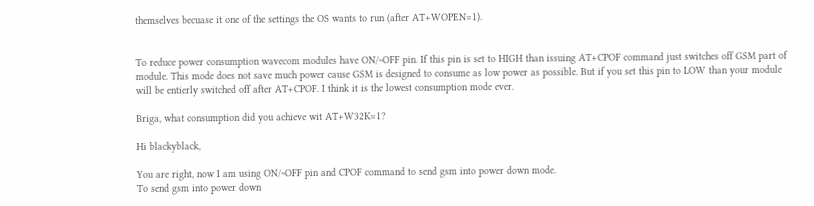themselves becuase it one of the settings the OS wants to run (after AT+WOPEN=1).


To reduce power consumption wavecom modules have ON/~OFF pin. If this pin is set to HIGH than issuing AT+CPOF command just switches off GSM part of module. This mode does not save much power cause GSM is designed to consume as low power as possible. But if you set this pin to LOW than your module will be entierly switched off after AT+CPOF. I think it is the lowest consumption mode ever.

Briga, what consumption did you achieve wit AT+W32K=1?

Hi blackyblack,

You are right, now I am using ON/~OFF pin and CPOF command to send gsm into power down mode.
To send gsm into power down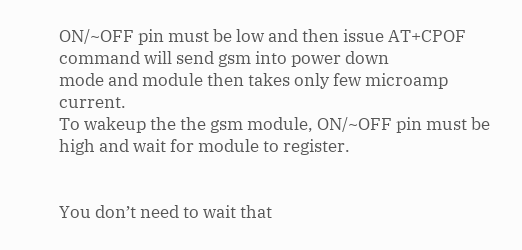ON/~OFF pin must be low and then issue AT+CPOF command will send gsm into power down
mode and module then takes only few microamp current.
To wakeup the the gsm module, ON/~OFF pin must be high and wait for module to register.


You don’t need to wait that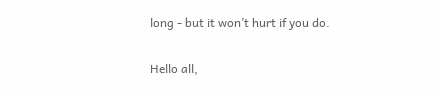long - but it won’t hurt if you do.

Hello all,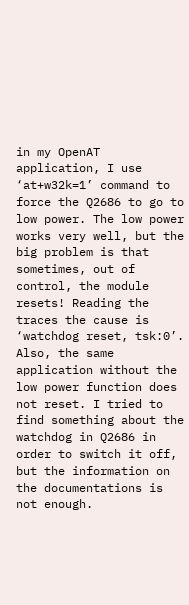in my OpenAT application, I use ‘at+w32k=1’ command to force the Q2686 to go to low power. The low power works very well, but the big problem is that sometimes, out of control, the module resets! Reading the traces the cause is ‘watchdog reset, tsk:0’. Also, the same application without the low power function does not reset. I tried to find something about the watchdog in Q2686 in order to switch it off, but the information on the documentations is not enough.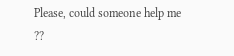Please, could someone help me ??